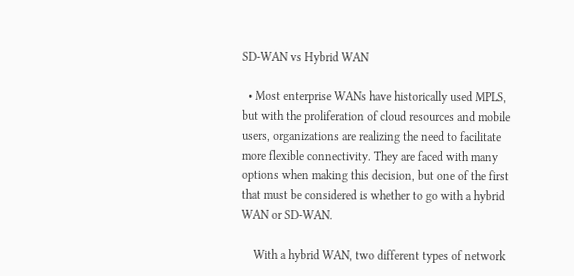SD-WAN vs Hybrid WAN

  • Most enterprise WANs have historically used MPLS, but with the proliferation of cloud resources and mobile users, organizations are realizing the need to facilitate more flexible connectivity. They are faced with many options when making this decision, but one of the first that must be considered is whether to go with a hybrid WAN or SD-WAN.

    With a hybrid WAN, two different types of network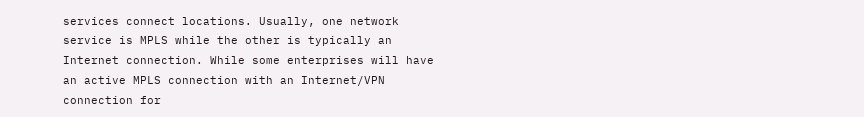services connect locations. Usually, one network service is MPLS while the other is typically an Internet connection. While some enterprises will have an active MPLS connection with an Internet/VPN connection for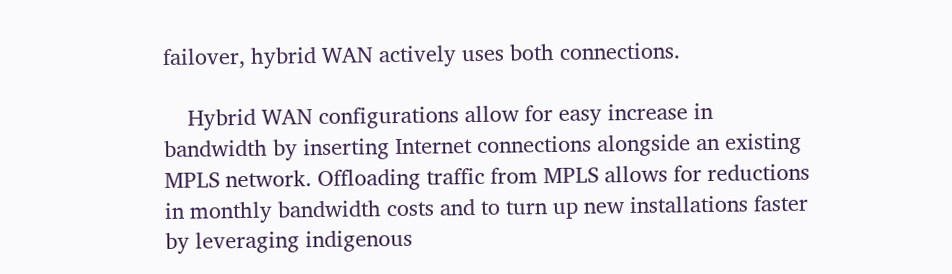failover, hybrid WAN actively uses both connections.

    Hybrid WAN configurations allow for easy increase in bandwidth by inserting Internet connections alongside an existing MPLS network. Offloading traffic from MPLS allows for reductions in monthly bandwidth costs and to turn up new installations faster by leveraging indigenous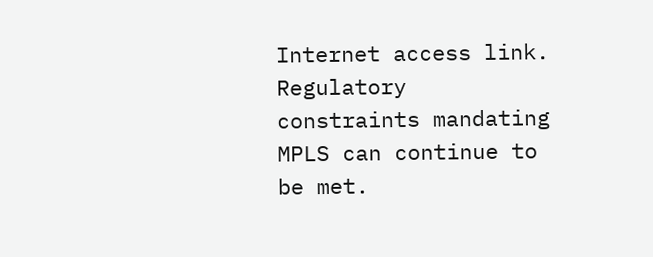Internet access link. Regulatory constraints mandating MPLS can continue to be met.